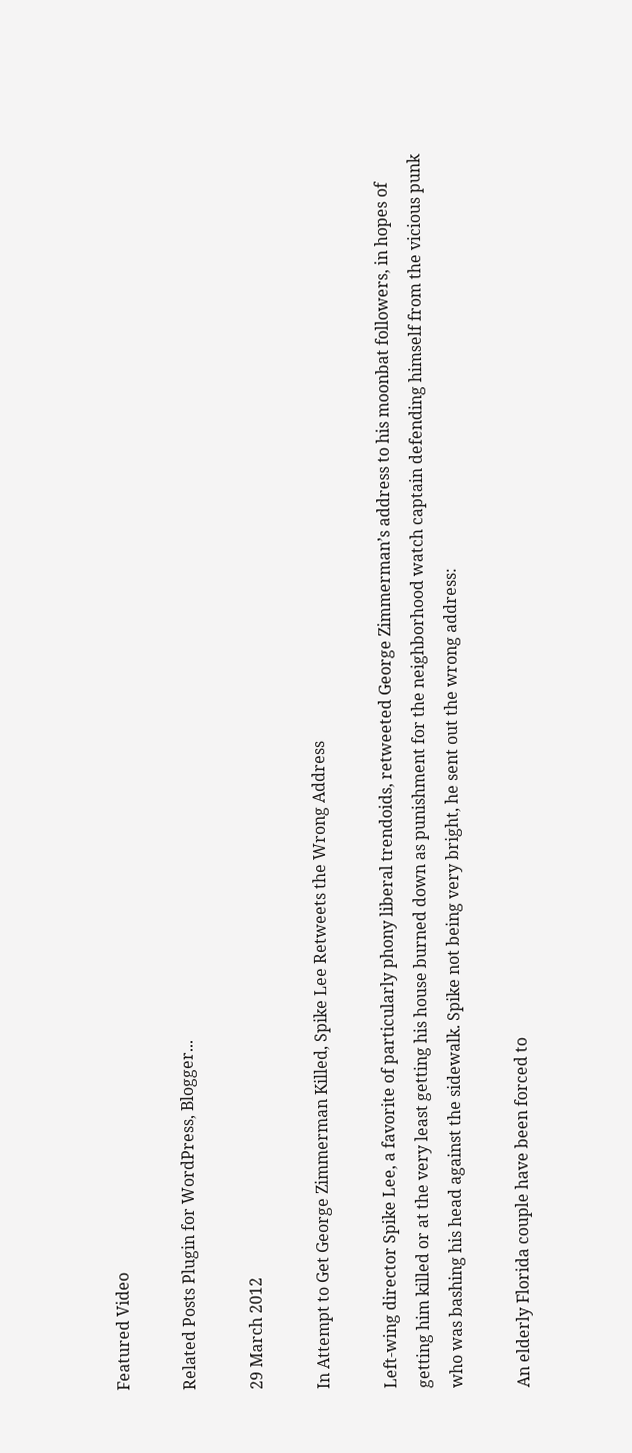Featured Video

Related Posts Plugin for WordPress, Blogger...

29 March 2012

In Attempt to Get George Zimmerman Killed, Spike Lee Retweets the Wrong Address

Left-wing director Spike Lee, a favorite of particularly phony liberal trendoids, retweeted George Zimmerman’s address to his moonbat followers, in hopes of getting him killed or at the very least getting his house burned down as punishment for the neighborhood watch captain defending himself from the vicious punk who was bashing his head against the sidewalk. Spike not being very bright, he sent out the wrong address:

An elderly Florida couple have been forced to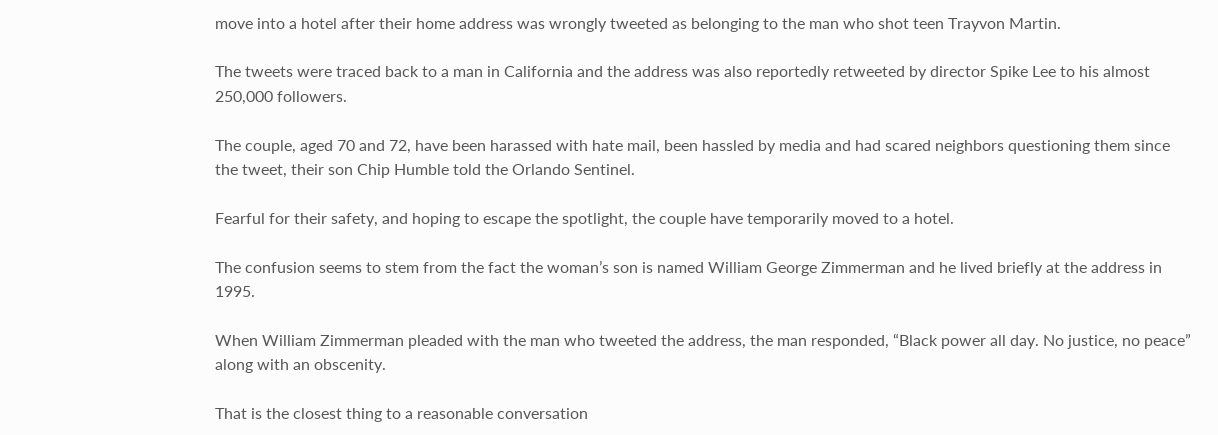move into a hotel after their home address was wrongly tweeted as belonging to the man who shot teen Trayvon Martin.

The tweets were traced back to a man in California and the address was also reportedly retweeted by director Spike Lee to his almost 250,000 followers.

The couple, aged 70 and 72, have been harassed with hate mail, been hassled by media and had scared neighbors questioning them since the tweet, their son Chip Humble told the Orlando Sentinel.

Fearful for their safety, and hoping to escape the spotlight, the couple have temporarily moved to a hotel.

The confusion seems to stem from the fact the woman’s son is named William George Zimmerman and he lived briefly at the address in 1995.

When William Zimmerman pleaded with the man who tweeted the address, the man responded, “Black power all day. No justice, no peace” along with an obscenity.

That is the closest thing to a reasonable conversation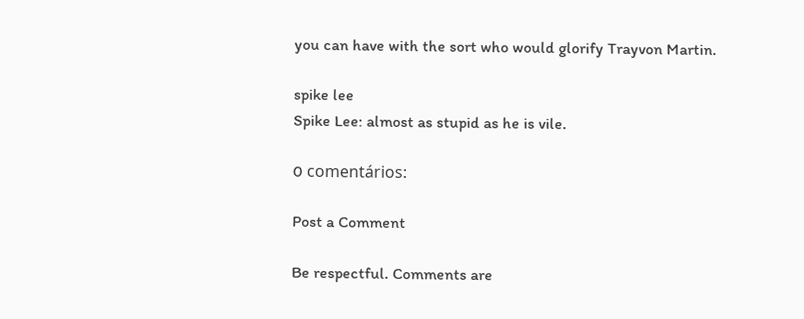you can have with the sort who would glorify Trayvon Martin.

spike lee
Spike Lee: almost as stupid as he is vile.

0 comentários:

Post a Comment

Be respectful. Comments are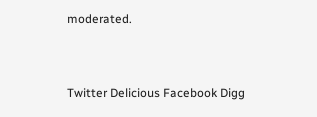moderated.


Twitter Delicious Facebook Digg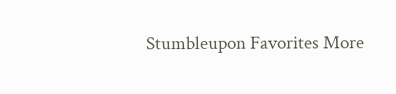Stumbleupon Favorites More